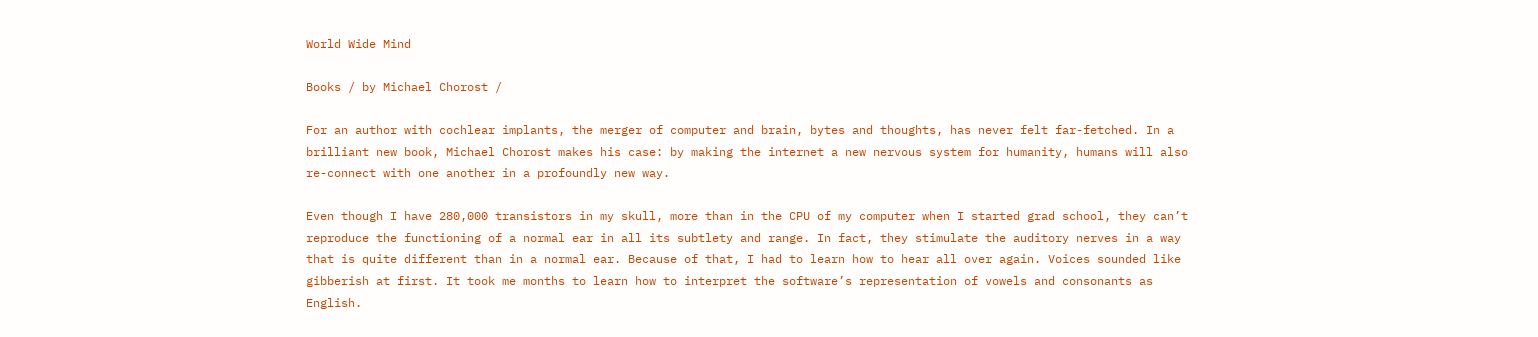World Wide Mind

Books / by Michael Chorost /

For an author with cochlear implants, the merger of computer and brain, bytes and thoughts, has never felt far-fetched. In a brilliant new book, Michael Chorost makes his case: by making the internet a new nervous system for humanity, humans will also re-connect with one another in a profoundly new way.

Even though I have 280,000 transistors in my skull, more than in the CPU of my computer when I started grad school, they can’t reproduce the functioning of a normal ear in all its subtlety and range. In fact, they stimulate the auditory nerves in a way that is quite different than in a normal ear. Because of that, I had to learn how to hear all over again. Voices sounded like gibberish at first. It took me months to learn how to interpret the software’s representation of vowels and consonants as English.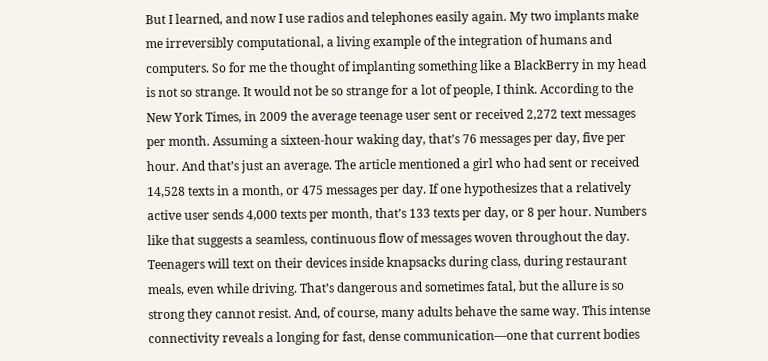But I learned, and now I use radios and telephones easily again. My two implants make me irreversibly computational, a living example of the integration of humans and computers. So for me the thought of implanting something like a BlackBerry in my head is not so strange. It would not be so strange for a lot of people, I think. According to the New York Times, in 2009 the average teenage user sent or received 2,272 text messages per month. Assuming a sixteen-hour waking day, that’s 76 messages per day, five per hour. And that’s just an average. The article mentioned a girl who had sent or received 14,528 texts in a month, or 475 messages per day. If one hypothesizes that a relatively active user sends 4,000 texts per month, that’s 133 texts per day, or 8 per hour. Numbers
like that suggests a seamless, continuous flow of messages woven throughout the day. Teenagers will text on their devices inside knapsacks during class, during restaurant meals, even while driving. That’s dangerous and sometimes fatal, but the allure is so strong they cannot resist. And, of course, many adults behave the same way. This intense connectivity reveals a longing for fast, dense communication—one that current bodies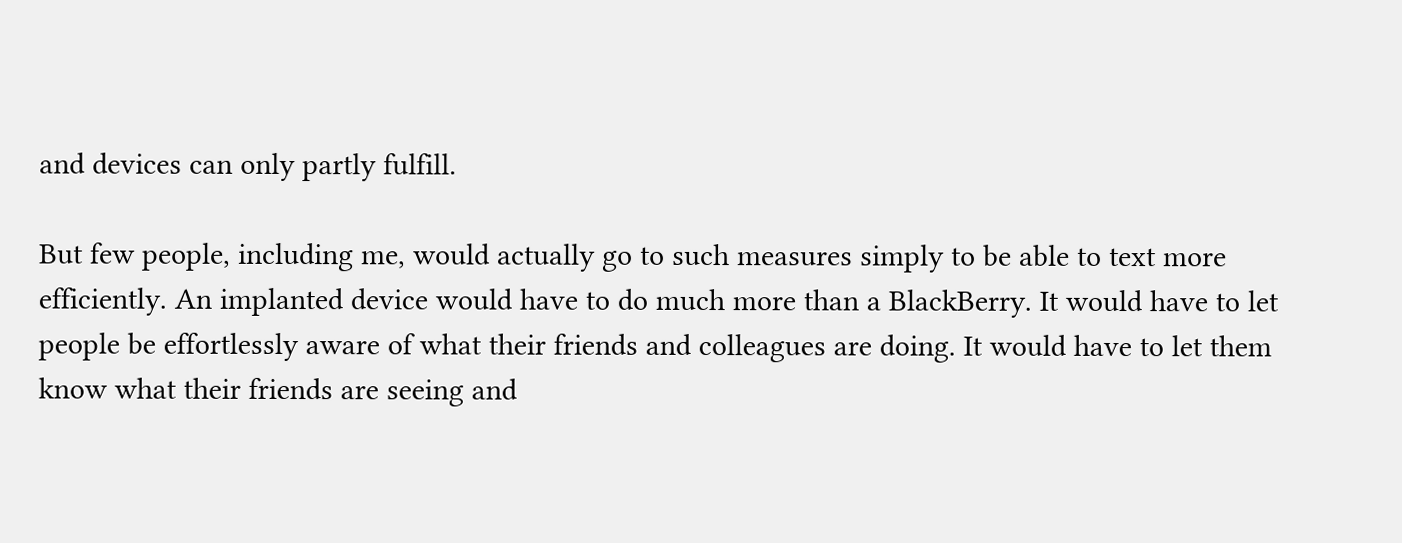and devices can only partly fulfill.

But few people, including me, would actually go to such measures simply to be able to text more efficiently. An implanted device would have to do much more than a BlackBerry. It would have to let people be effortlessly aware of what their friends and colleagues are doing. It would have to let them know what their friends are seeing and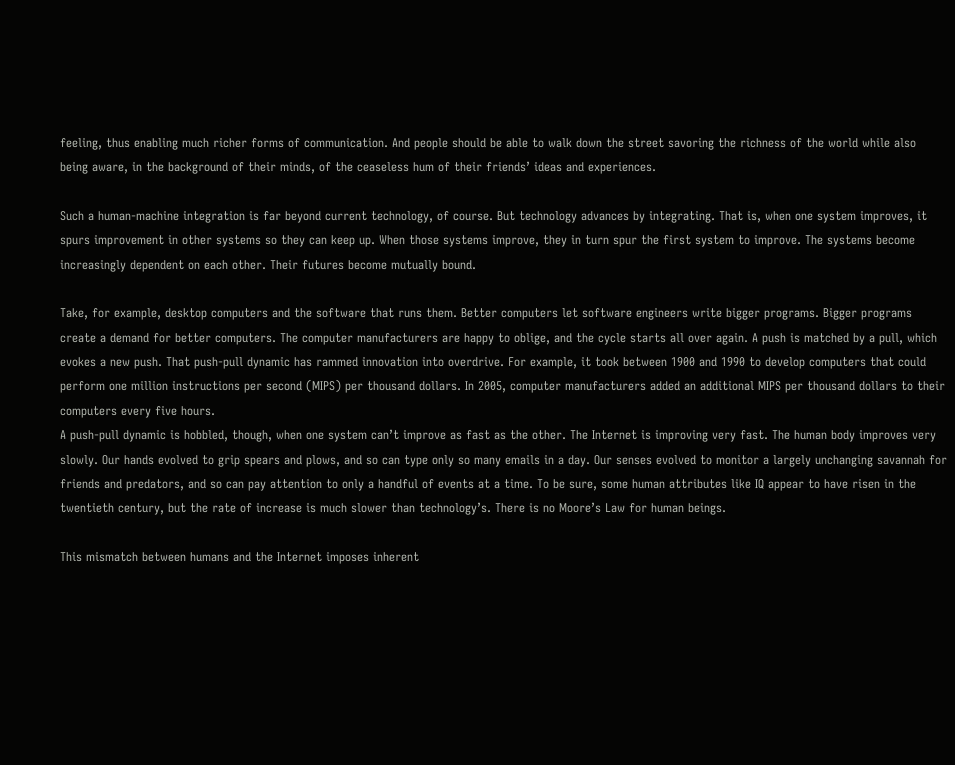feeling, thus enabling much richer forms of communication. And people should be able to walk down the street savoring the richness of the world while also being aware, in the background of their minds, of the ceaseless hum of their friends’ ideas and experiences.

Such a human-machine integration is far beyond current technology, of course. But technology advances by integrating. That is, when one system improves, it spurs improvement in other systems so they can keep up. When those systems improve, they in turn spur the first system to improve. The systems become increasingly dependent on each other. Their futures become mutually bound.

Take, for example, desktop computers and the software that runs them. Better computers let software engineers write bigger programs. Bigger programs create a demand for better computers. The computer manufacturers are happy to oblige, and the cycle starts all over again. A push is matched by a pull, which evokes a new push. That push-pull dynamic has rammed innovation into overdrive. For example, it took between 1900 and 1990 to develop computers that could perform one million instructions per second (MIPS) per thousand dollars. In 2005, computer manufacturers added an additional MIPS per thousand dollars to their computers every five hours.
A push-pull dynamic is hobbled, though, when one system can’t improve as fast as the other. The Internet is improving very fast. The human body improves very slowly. Our hands evolved to grip spears and plows, and so can type only so many emails in a day. Our senses evolved to monitor a largely unchanging savannah for friends and predators, and so can pay attention to only a handful of events at a time. To be sure, some human attributes like IQ appear to have risen in the twentieth century, but the rate of increase is much slower than technology’s. There is no Moore’s Law for human beings.

This mismatch between humans and the Internet imposes inherent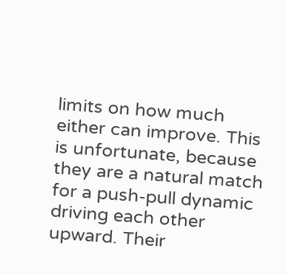limits on how much either can improve. This is unfortunate, because they are a natural match for a push-pull dynamic driving each other upward. Their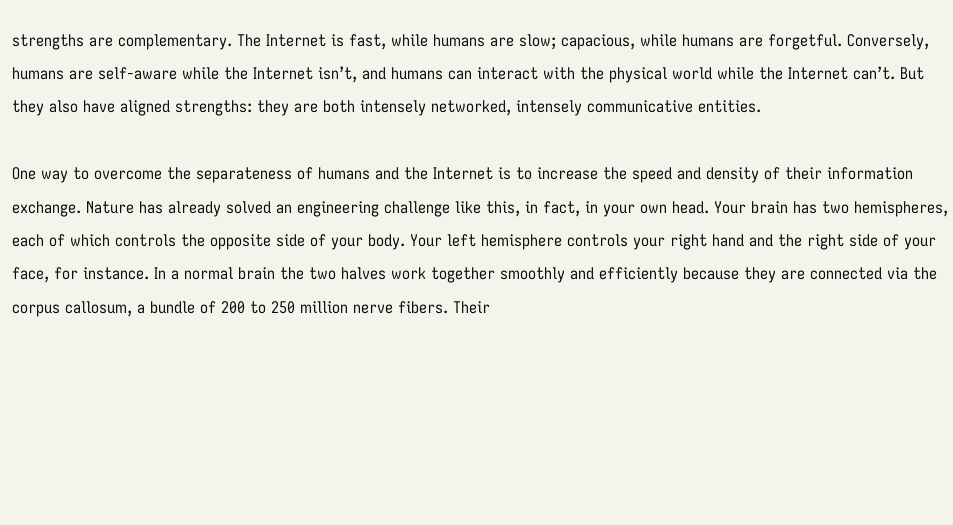strengths are complementary. The Internet is fast, while humans are slow; capacious, while humans are forgetful. Conversely, humans are self-aware while the Internet isn’t, and humans can interact with the physical world while the Internet can’t. But they also have aligned strengths: they are both intensely networked, intensely communicative entities.

One way to overcome the separateness of humans and the Internet is to increase the speed and density of their information exchange. Nature has already solved an engineering challenge like this, in fact, in your own head. Your brain has two hemispheres, each of which controls the opposite side of your body. Your left hemisphere controls your right hand and the right side of your face, for instance. In a normal brain the two halves work together smoothly and efficiently because they are connected via the corpus callosum, a bundle of 200 to 250 million nerve fibers. Their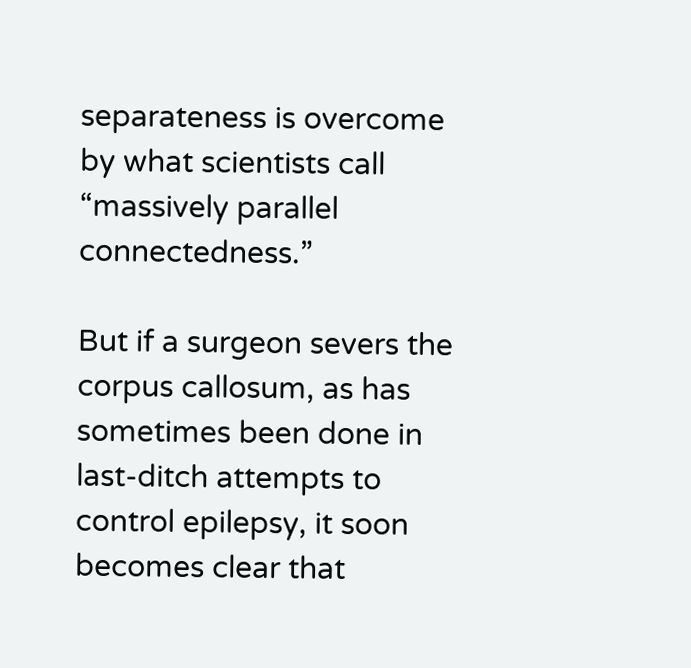separateness is overcome by what scientists call “massively parallel connectedness.”

But if a surgeon severs the corpus callosum, as has sometimes been done in last-ditch attempts to control epilepsy, it soon becomes clear that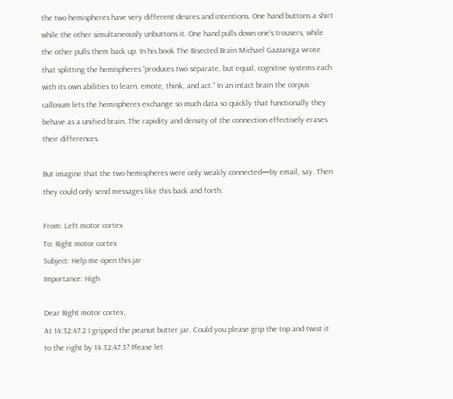the two hemispheres have very different desires and intentions. One hand buttons a shirt while the other simultaneously unbuttons it. One hand pulls down one’s trousers, while the other pulls them back up. In his book The Bisected Brain Michael Gazzaniga wrote that splitting the hemispheres “produces two separate, but equal, cognitive systems each with its own abilities to learn, emote, think, and act.” In an intact brain the corpus callosum lets the hemispheres exchange so much data so quickly that functionally they behave as a unified brain. The rapidity and density of the connection effectively erases their differences.

But imagine that the two hemispheres were only weakly connected—by email, say. Then they could only send messages like this back and forth:

From: Left motor cortex
To: Right motor cortex
Subject: Help me open this jar
Importance: High

Dear Right motor cortex,
At 14:32:47.2 I gripped the peanut butter jar. Could you please grip the top and twist it to the right by 14.32:47.3? Please let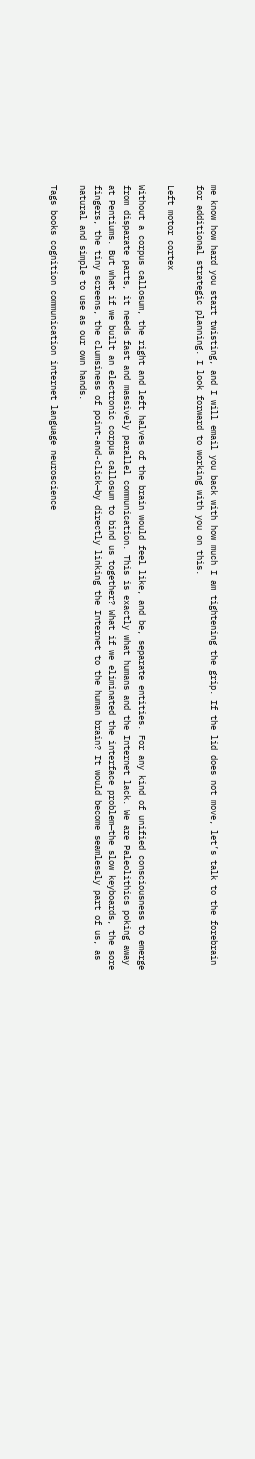me know how hard you start twisting, and I will email you back with how much I am tightening the grip. If the lid does not move, let’s talk to the forebrain for additional strategic planning. I look forward to working with you on this.

Left motor cortex

Without a corpus callosum, the right and left halves of the brain would feel like, and be, separate entities. For any kind of unified consciousness to emerge from disparate parts, it needs fast and massively parallel communication. This is exactly what humans and the Internet lack. We are Paleolithics poking away at Pentiums. But what if we built an electronic corpus callosum to bind us together? What if we eliminated the interface problem—the slow keyboards, the sore fingers, the tiny screens, the clumsiness of point-and-click—by directly linking the Internet to the human brain? It would become seamlessly part of us, as natural and simple to use as our own hands.

Tags books cognition communication internet language neuroscience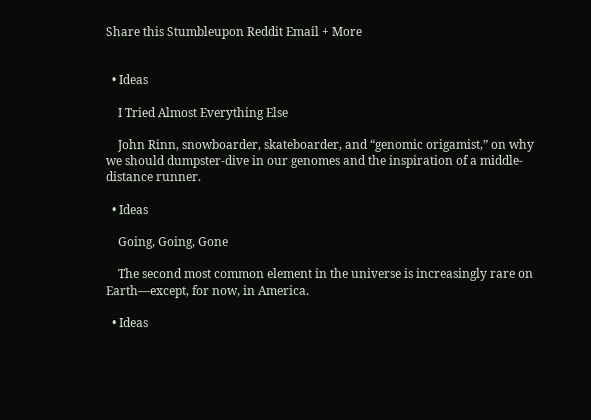Share this Stumbleupon Reddit Email + More


  • Ideas

    I Tried Almost Everything Else

    John Rinn, snowboarder, skateboarder, and “genomic origamist,” on why we should dumpster-dive in our genomes and the inspiration of a middle-distance runner.

  • Ideas

    Going, Going, Gone

    The second most common element in the universe is increasingly rare on Earth—except, for now, in America.

  • Ideas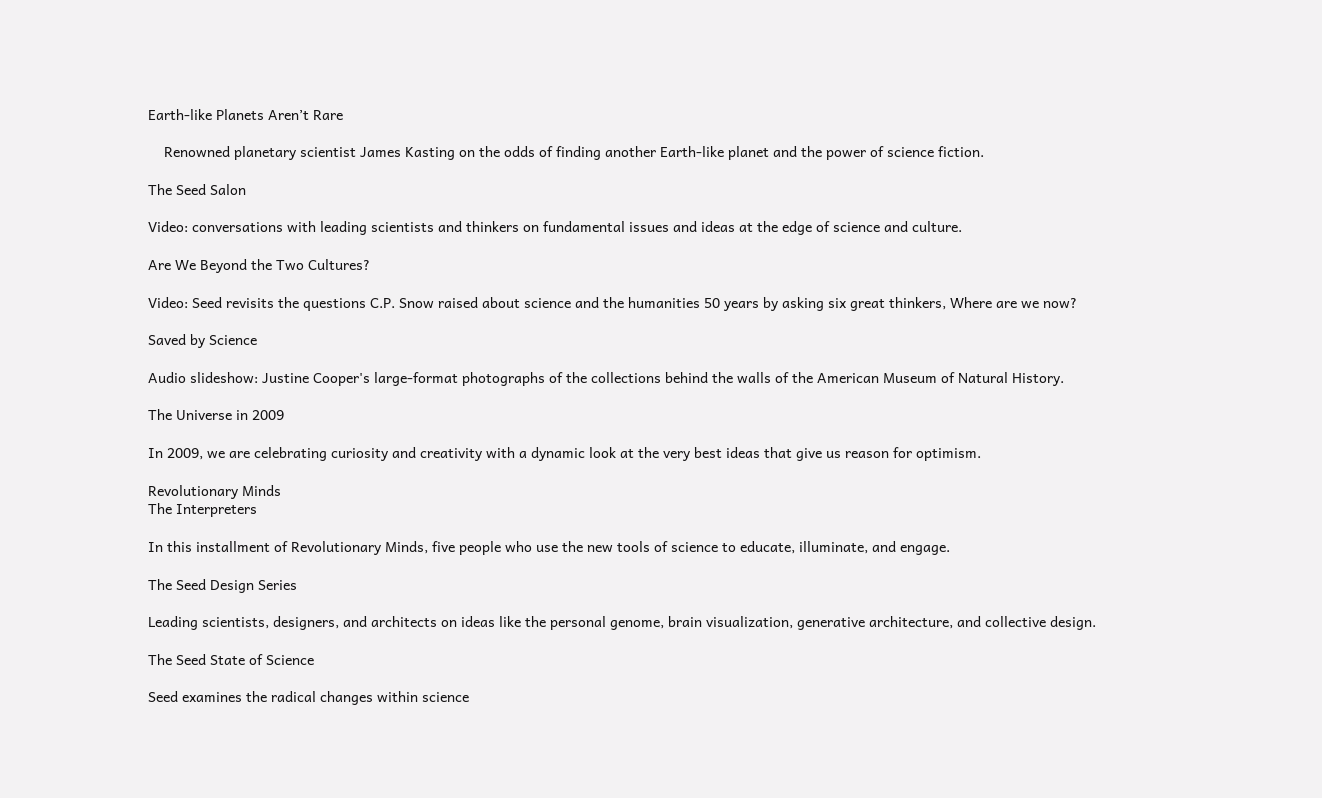Earth-like Planets Aren’t Rare

    Renowned planetary scientist James Kasting on the odds of finding another Earth-like planet and the power of science fiction.

The Seed Salon

Video: conversations with leading scientists and thinkers on fundamental issues and ideas at the edge of science and culture.

Are We Beyond the Two Cultures?

Video: Seed revisits the questions C.P. Snow raised about science and the humanities 50 years by asking six great thinkers, Where are we now?

Saved by Science

Audio slideshow: Justine Cooper's large-format photographs of the collections behind the walls of the American Museum of Natural History.

The Universe in 2009

In 2009, we are celebrating curiosity and creativity with a dynamic look at the very best ideas that give us reason for optimism.

Revolutionary Minds
The Interpreters

In this installment of Revolutionary Minds, five people who use the new tools of science to educate, illuminate, and engage.

The Seed Design Series

Leading scientists, designers, and architects on ideas like the personal genome, brain visualization, generative architecture, and collective design.

The Seed State of Science

Seed examines the radical changes within science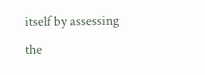itself by assessing the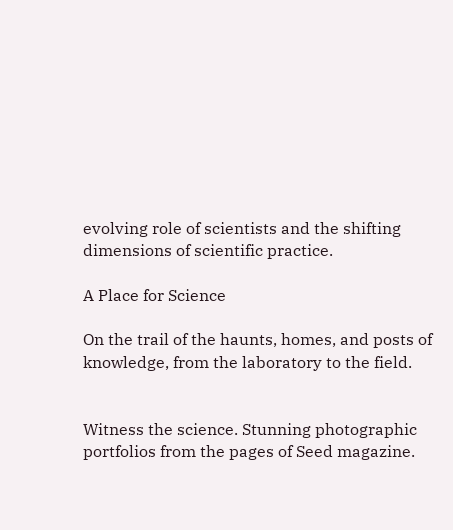evolving role of scientists and the shifting dimensions of scientific practice.

A Place for Science

On the trail of the haunts, homes, and posts of knowledge, from the laboratory to the field.


Witness the science. Stunning photographic portfolios from the pages of Seed magazine.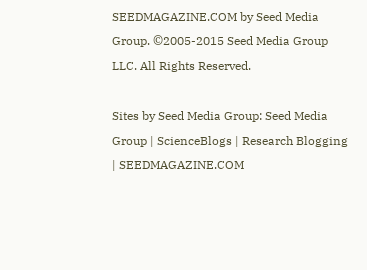SEEDMAGAZINE.COM by Seed Media Group. ©2005-2015 Seed Media Group LLC. All Rights Reserved.

Sites by Seed Media Group: Seed Media Group | ScienceBlogs | Research Blogging | SEEDMAGAZINE.COM